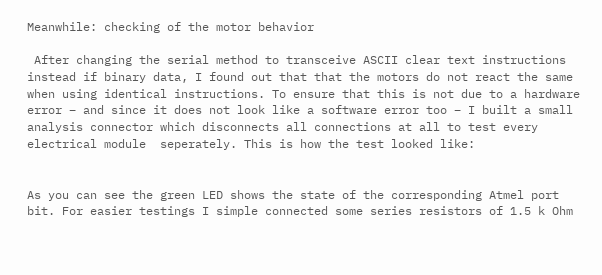Meanwhile: checking of the motor behavior

 After changing the serial method to transceive ASCII clear text instructions instead if binary data, I found out that that the motors do not react the same when using identical instructions. To ensure that this is not due to a hardware error – and since it does not look like a software error too – I built a small analysis connector which disconnects all connections at all to test every electrical module  seperately. This is how the test looked like:


As you can see the green LED shows the state of the corresponding Atmel port bit. For easier testings I simple connected some series resistors of 1.5 k Ohm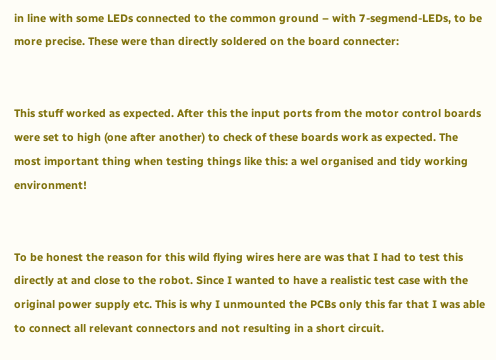in line with some LEDs connected to the common ground – with 7-segmend-LEDs, to be more precise. These were than directly soldered on the board connecter:


This stuff worked as expected. After this the input ports from the motor control boards were set to high (one after another) to check of these boards work as expected. The most important thing when testing things like this: a wel organised and tidy working environment!


To be honest the reason for this wild flying wires here are was that I had to test this directly at and close to the robot. Since I wanted to have a realistic test case with the original power supply etc. This is why I unmounted the PCBs only this far that I was able to connect all relevant connectors and not resulting in a short circuit.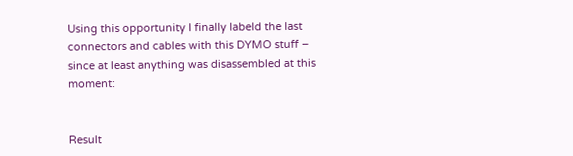Using this opportunity I finally labeld the last connectors and cables with this DYMO stuff – since at least anything was disassembled at this moment:


Result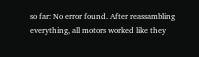so far: No error found. After reassambling everything, all motors worked like they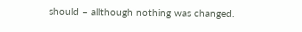should – allthough nothing was changed.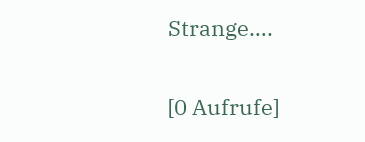Strange….

[0 Aufrufe]